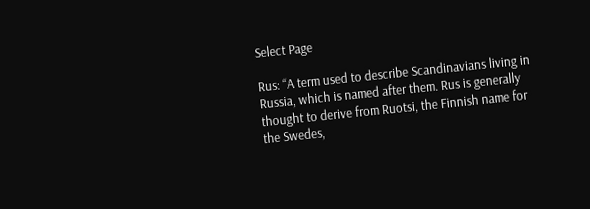Select Page

Rus: “A term used to describe Scandinavians living in Russia, which is named after them. Rus is generally thought to derive from Ruotsi, the Finnish name for the Swedes,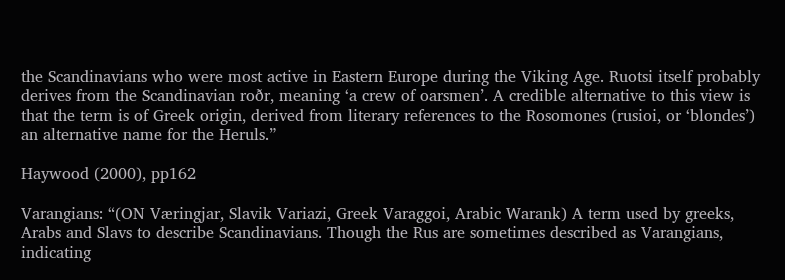the Scandinavians who were most active in Eastern Europe during the Viking Age. Ruotsi itself probably derives from the Scandinavian roðr, meaning ‘a crew of oarsmen’. A credible alternative to this view is that the term is of Greek origin, derived from literary references to the Rosomones (rusioi, or ‘blondes’) an alternative name for the Heruls.”

Haywood (2000), pp162

Varangians: “(ON Væringjar, Slavik Variazi, Greek Varaggoi, Arabic Warank) A term used by greeks, Arabs and Slavs to describe Scandinavians. Though the Rus are sometimes described as Varangians, indicating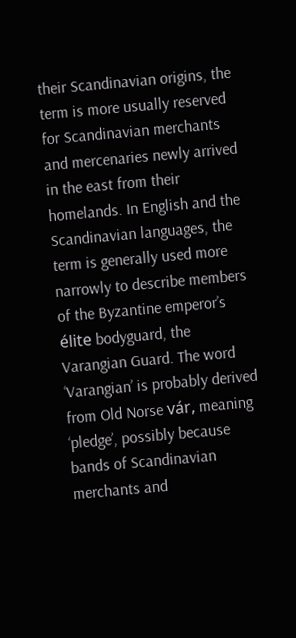their Scandinavian origins, the term is more usually reserved for Scandinavian merchants and mercenaries newly arrived in the east from their homelands. In English and the Scandinavian languages, the term is generally used more narrowly to describe members of the Byzantine emperor’s élite bodyguard, the Varangian Guard. The word ‘Varangian’ is probably derived from Old Norse vár, meaning ‘pledge’, possibly because bands of Scandinavian merchants and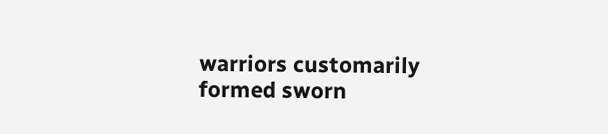warriors customarily formed sworn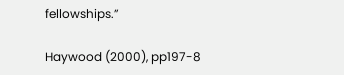fellowships.”

Haywood (2000), pp197-8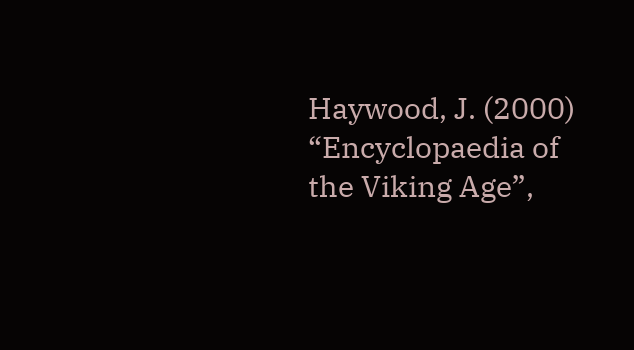Haywood, J. (2000) “Encyclopaedia of the Viking Age”,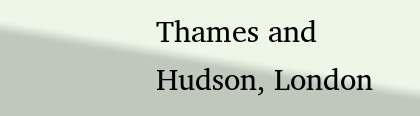Thames and Hudson, London